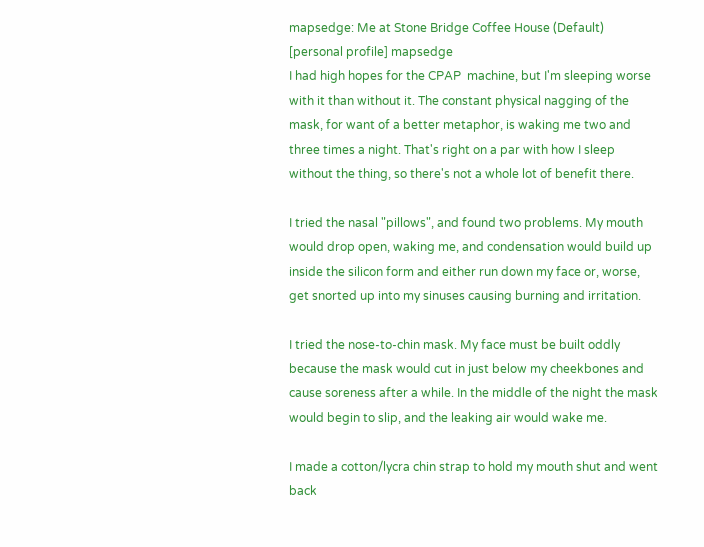mapsedge: Me at Stone Bridge Coffee House (Default)
[personal profile] mapsedge
I had high hopes for the CPAP  machine, but I'm sleeping worse with it than without it. The constant physical nagging of the mask, for want of a better metaphor, is waking me two and three times a night. That's right on a par with how I sleep without the thing, so there's not a whole lot of benefit there.

I tried the nasal "pillows", and found two problems. My mouth would drop open, waking me, and condensation would build up inside the silicon form and either run down my face or, worse, get snorted up into my sinuses causing burning and irritation.

I tried the nose-to-chin mask. My face must be built oddly because the mask would cut in just below my cheekbones and cause soreness after a while. In the middle of the night the mask would begin to slip, and the leaking air would wake me.

I made a cotton/lycra chin strap to hold my mouth shut and went back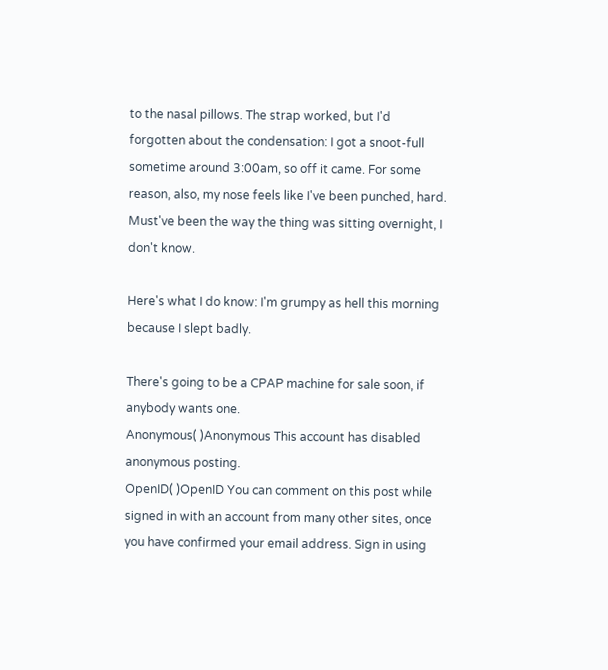to the nasal pillows. The strap worked, but I'd forgotten about the condensation: I got a snoot-full sometime around 3:00am, so off it came. For some reason, also, my nose feels like I've been punched, hard. Must've been the way the thing was sitting overnight, I don't know.

Here's what I do know: I'm grumpy as hell this morning because I slept badly.

There's going to be a CPAP machine for sale soon, if anybody wants one.
Anonymous( )Anonymous This account has disabled anonymous posting.
OpenID( )OpenID You can comment on this post while signed in with an account from many other sites, once you have confirmed your email address. Sign in using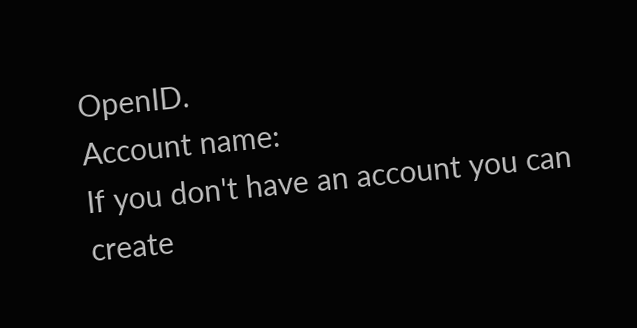OpenID.
Account name:
If you don't have an account you can create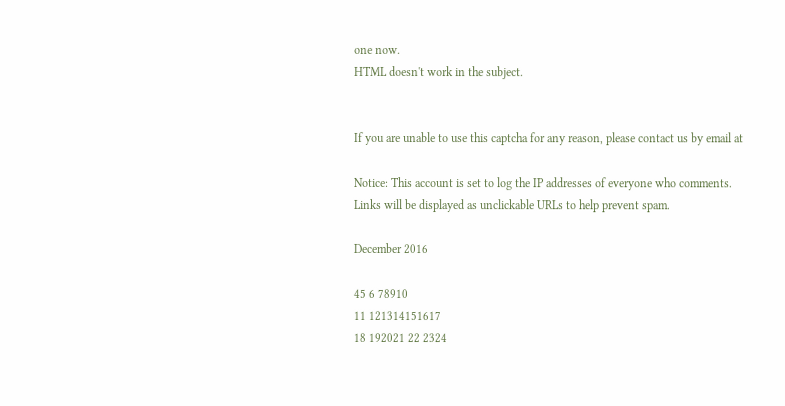one now.
HTML doesn't work in the subject.


If you are unable to use this captcha for any reason, please contact us by email at

Notice: This account is set to log the IP addresses of everyone who comments.
Links will be displayed as unclickable URLs to help prevent spam.

December 2016

45 6 78910
11 121314151617
18 192021 22 2324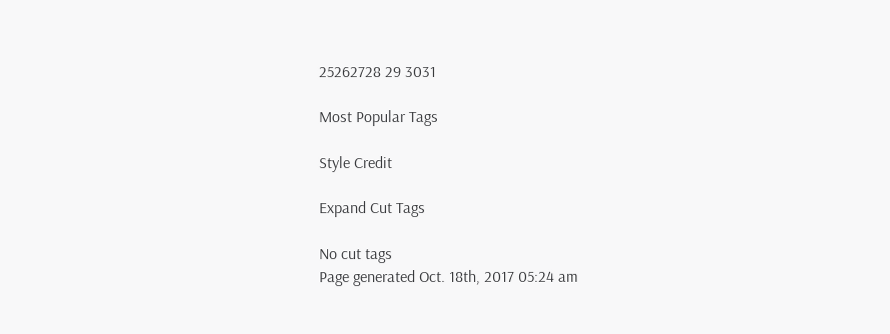25262728 29 3031

Most Popular Tags

Style Credit

Expand Cut Tags

No cut tags
Page generated Oct. 18th, 2017 05:24 am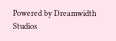Powered by Dreamwidth Studios